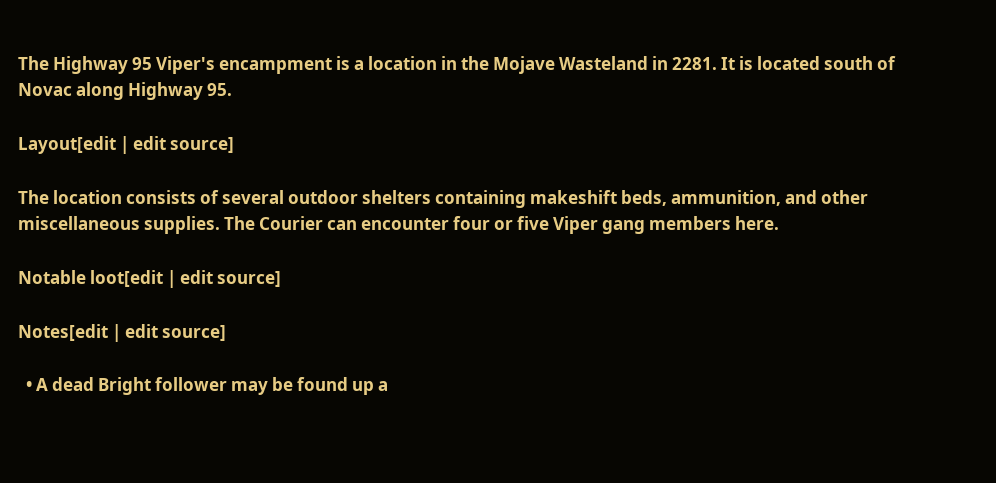The Highway 95 Viper's encampment is a location in the Mojave Wasteland in 2281. It is located south of Novac along Highway 95.

Layout[edit | edit source]

The location consists of several outdoor shelters containing makeshift beds, ammunition, and other miscellaneous supplies. The Courier can encounter four or five Viper gang members here.

Notable loot[edit | edit source]

Notes[edit | edit source]

  • A dead Bright follower may be found up a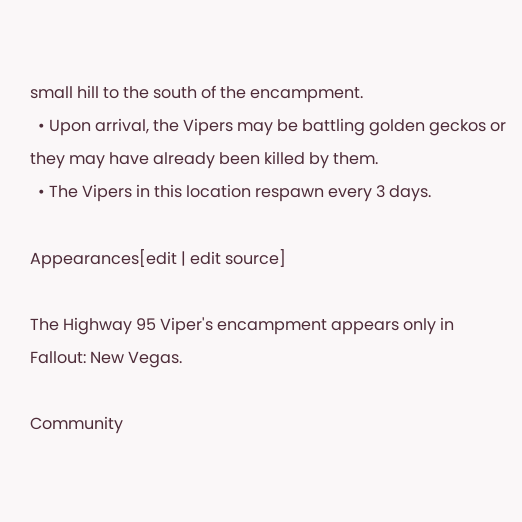small hill to the south of the encampment.
  • Upon arrival, the Vipers may be battling golden geckos or they may have already been killed by them.
  • The Vipers in this location respawn every 3 days.

Appearances[edit | edit source]

The Highway 95 Viper's encampment appears only in Fallout: New Vegas.

Community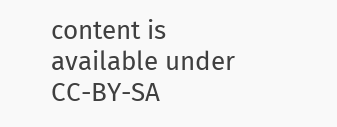content is available under CC-BY-SA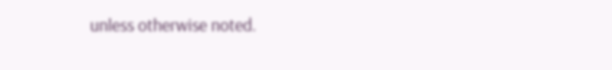unless otherwise noted.